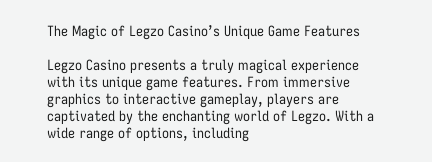The Magic of Legzo Casino’s Unique Game Features

Legzo Casino presents a truly magical experience with its unique game features. From immersive graphics to interactive gameplay, players are captivated by the enchanting world of Legzo. With a wide range of options, including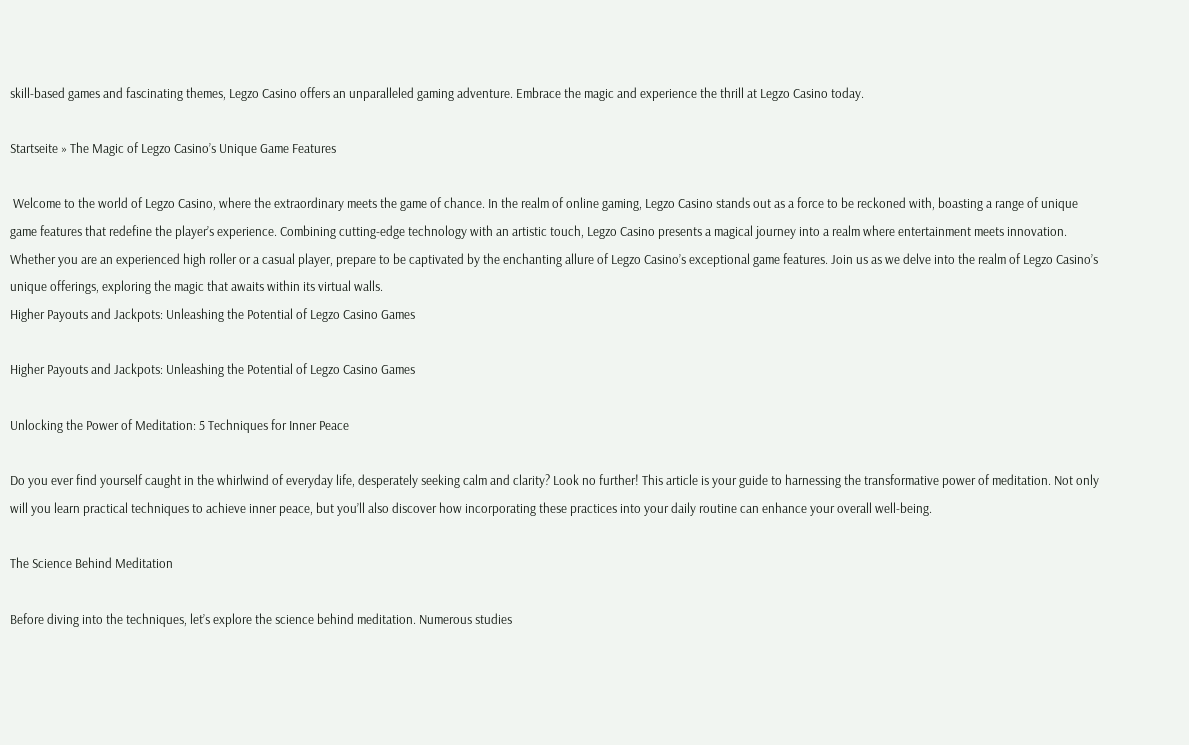skill-based games and fascinating themes, Legzo Casino offers an unparalleled gaming adventure. Embrace the magic and experience the thrill at Legzo Casino today.

Startseite » The Magic of Legzo Casino’s Unique Game Features

 Welcome to the world of Legzo Casino, where the extraordinary meets the game of chance. In the realm of online gaming, Legzo Casino stands out as a force to be reckoned with, boasting a range of unique game features that redefine the player’s experience. Combining cutting-edge technology with an artistic touch, Legzo Casino presents a magical journey into a realm where entertainment meets innovation. Whether you are an experienced high roller or a casual player, prepare to be captivated by the enchanting allure of Legzo Casino’s exceptional game features. Join us as we delve into the realm of Legzo Casino’s unique offerings, exploring the magic that awaits within its virtual walls.
Higher Payouts and Jackpots: Unleashing the Potential of Legzo Casino Games

Higher Payouts and Jackpots: Unleashing the Potential of Legzo Casino Games

Unlocking the Power of Meditation: 5 Techniques for Inner Peace

Do you ever find yourself caught in the whirlwind of everyday life, desperately seeking calm and clarity? Look no further! This article is your guide to harnessing the transformative power of meditation. Not only will you learn practical techniques to achieve inner peace, but you’ll also discover how incorporating these practices into your daily routine can enhance your overall well-being.

The Science Behind Meditation

Before diving into the techniques, let’s explore the science behind meditation. Numerous studies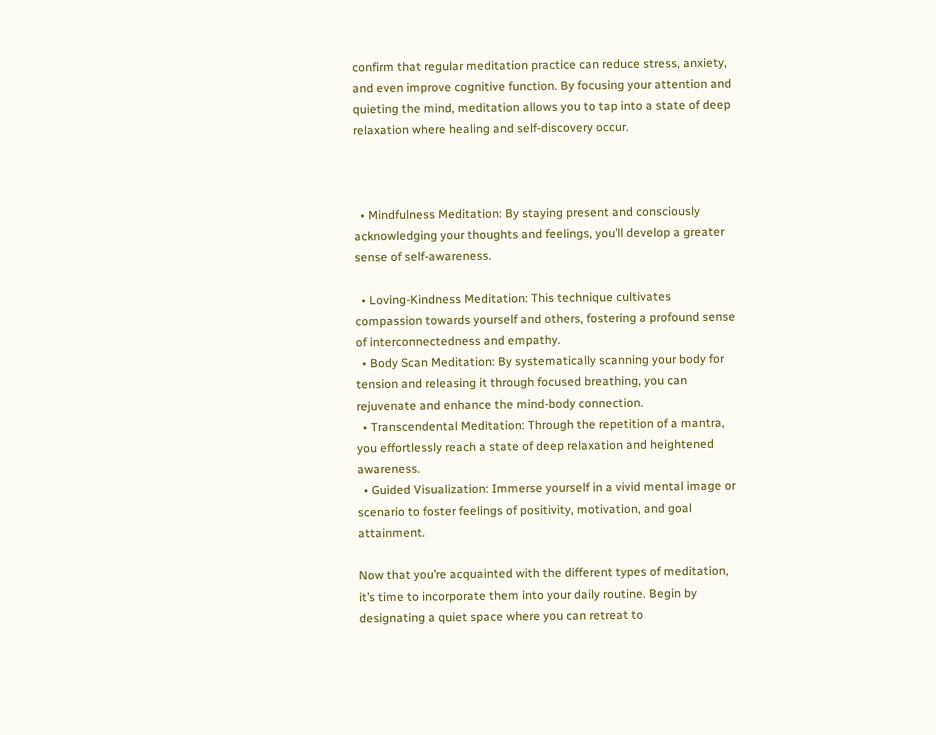confirm that regular meditation practice can reduce stress, anxiety, and even improve cognitive function. By focusing your attention and quieting the mind, meditation allows you to tap into a state of deep relaxation where healing and self-discovery occur.



  • Mindfulness Meditation: By staying present and consciously acknowledging your thoughts and feelings, you’ll develop a greater sense of self-awareness.

  • Loving-Kindness Meditation: This technique cultivates compassion towards yourself and others, fostering a profound sense of interconnectedness and empathy.
  • Body Scan Meditation: By systematically scanning your body for tension and releasing it through focused breathing, you can rejuvenate and enhance the mind-body connection.
  • Transcendental Meditation: Through the repetition of a mantra, you effortlessly reach a state of deep relaxation and heightened awareness.
  • Guided Visualization: Immerse yourself in a vivid mental image or scenario to foster feelings of positivity, motivation, and goal attainment.

Now that you’re acquainted with the different types of meditation, it’s time to incorporate them into your daily routine. Begin by designating a quiet space where you can retreat to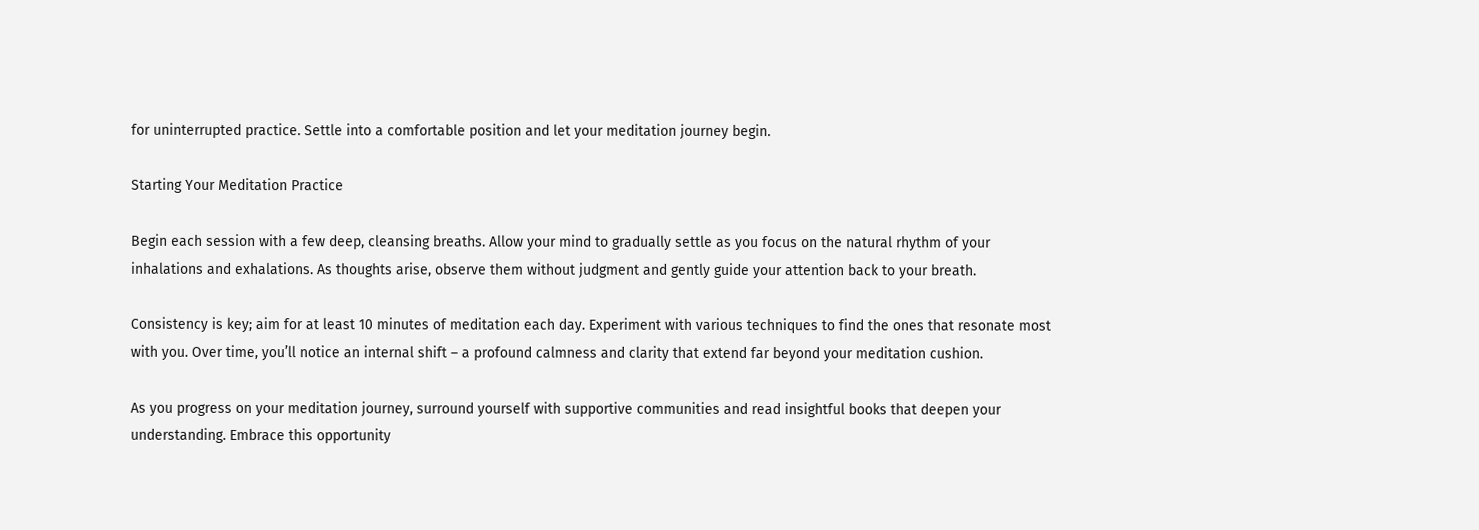for uninterrupted practice. Settle into a comfortable position and let your meditation journey begin.

Starting Your Meditation Practice

Begin each session with a few deep, cleansing breaths. Allow your mind to gradually settle as you focus on the natural rhythm of your inhalations and exhalations. As thoughts arise, observe them without judgment and gently guide your attention back to your breath.

Consistency is key; aim for at least 10 minutes of meditation each day. Experiment with various techniques to find the ones that resonate most with you. Over time, you’ll notice an internal shift – a profound calmness and clarity that extend far beyond your meditation cushion.

As you progress on your meditation journey, surround yourself with supportive communities and read insightful books that deepen your understanding. Embrace this opportunity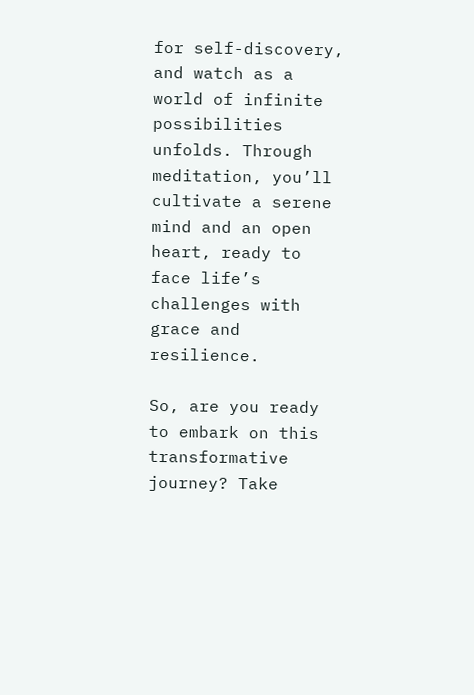for self-discovery, and watch as a world of infinite possibilities unfolds. Through meditation, you’ll cultivate a serene mind and an open heart, ready to face life’s challenges with grace and resilience.

So, are you ready to embark on this transformative journey? Take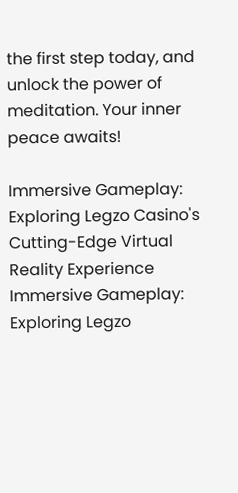the first step today, and unlock the power of meditation. Your inner peace awaits!

Immersive Gameplay: Exploring Legzo Casino's Cutting-Edge Virtual Reality Experience
Immersive Gameplay: Exploring Legzo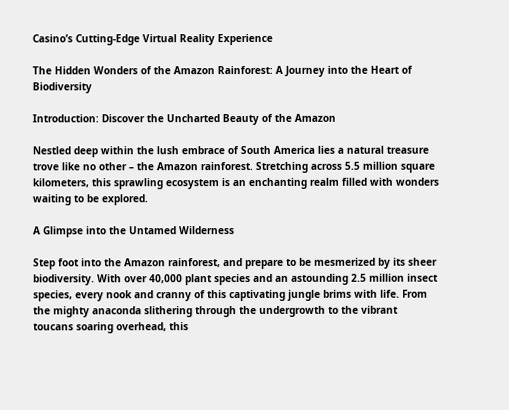Casino’s Cutting-Edge Virtual Reality Experience

The Hidden Wonders of the Amazon Rainforest: A Journey into the Heart of Biodiversity

Introduction: Discover the Uncharted Beauty of the Amazon

Nestled deep within the lush embrace of South America lies a natural treasure trove like no other – the Amazon rainforest. Stretching across 5.5 million square kilometers, this sprawling ecosystem is an enchanting realm filled with wonders waiting to be explored.

A Glimpse into the Untamed Wilderness

Step foot into the Amazon rainforest, and prepare to be mesmerized by its sheer biodiversity. With over 40,000 plant species and an astounding 2.5 million insect species, every nook and cranny of this captivating jungle brims with life. From the mighty anaconda slithering through the undergrowth to the vibrant toucans soaring overhead, this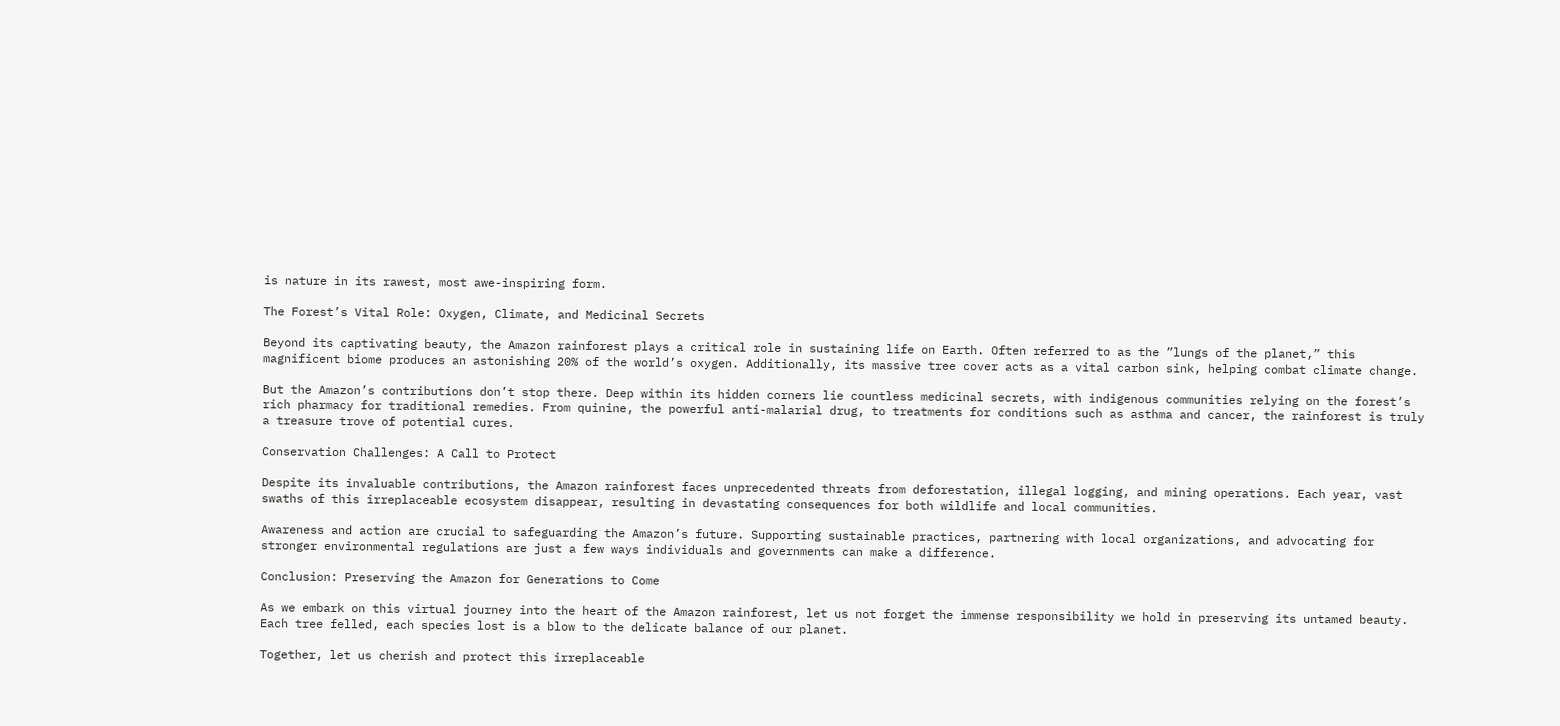is nature in its rawest, most awe-inspiring form.

The Forest’s Vital Role: Oxygen, Climate, and Medicinal Secrets

Beyond its captivating beauty, the Amazon rainforest plays a critical role in sustaining life on Earth. Often referred to as the ”lungs of the planet,” this magnificent biome produces an astonishing 20% of the world’s oxygen. Additionally, its massive tree cover acts as a vital carbon sink, helping combat climate change.

But the Amazon’s contributions don’t stop there. Deep within its hidden corners lie countless medicinal secrets, with indigenous communities relying on the forest’s rich pharmacy for traditional remedies. From quinine, the powerful anti-malarial drug, to treatments for conditions such as asthma and cancer, the rainforest is truly a treasure trove of potential cures.

Conservation Challenges: A Call to Protect

Despite its invaluable contributions, the Amazon rainforest faces unprecedented threats from deforestation, illegal logging, and mining operations. Each year, vast swaths of this irreplaceable ecosystem disappear, resulting in devastating consequences for both wildlife and local communities.

Awareness and action are crucial to safeguarding the Amazon’s future. Supporting sustainable practices, partnering with local organizations, and advocating for stronger environmental regulations are just a few ways individuals and governments can make a difference.

Conclusion: Preserving the Amazon for Generations to Come

As we embark on this virtual journey into the heart of the Amazon rainforest, let us not forget the immense responsibility we hold in preserving its untamed beauty. Each tree felled, each species lost is a blow to the delicate balance of our planet.

Together, let us cherish and protect this irreplaceable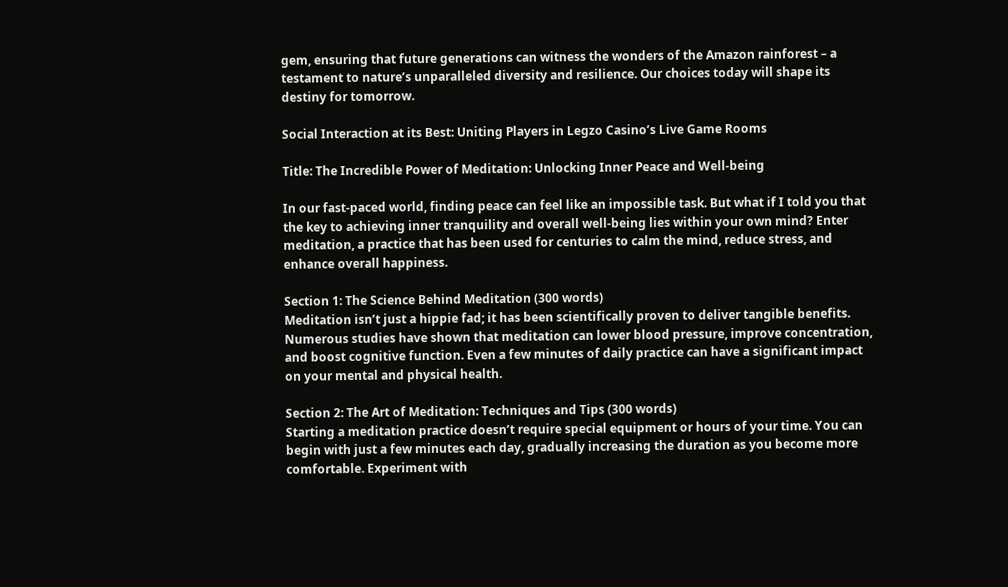gem, ensuring that future generations can witness the wonders of the Amazon rainforest – a testament to nature’s unparalleled diversity and resilience. Our choices today will shape its destiny for tomorrow.

Social Interaction at its Best: Uniting Players in Legzo Casino’s Live Game Rooms

Title: The Incredible Power of Meditation: Unlocking Inner Peace and Well-being

In our fast-paced world, finding peace can feel like an impossible task. But what if I told you that the key to achieving inner tranquility and overall well-being lies within your own mind? Enter meditation, a practice that has been used for centuries to calm the mind, reduce stress, and enhance overall happiness.

Section 1: The Science Behind Meditation (300 words)
Meditation isn’t just a hippie fad; it has been scientifically proven to deliver tangible benefits. Numerous studies have shown that meditation can lower blood pressure, improve concentration, and boost cognitive function. Even a few minutes of daily practice can have a significant impact on your mental and physical health.

Section 2: The Art of Meditation: Techniques and Tips (300 words)
Starting a meditation practice doesn’t require special equipment or hours of your time. You can begin with just a few minutes each day, gradually increasing the duration as you become more comfortable. Experiment with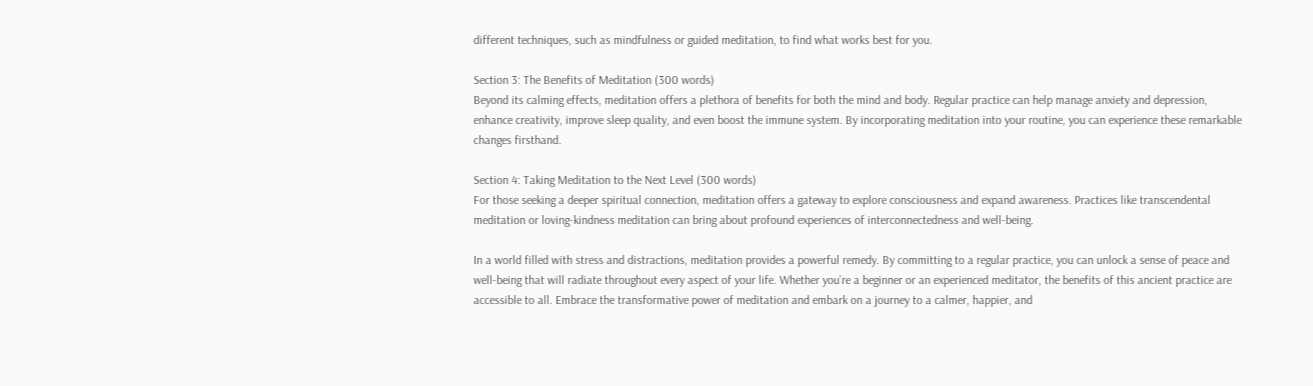different techniques, such as mindfulness or guided meditation, to find what works best for you.

Section 3: The Benefits of Meditation (300 words)
Beyond its calming effects, meditation offers a plethora of benefits for both the mind and body. Regular practice can help manage anxiety and depression, enhance creativity, improve sleep quality, and even boost the immune system. By incorporating meditation into your routine, you can experience these remarkable changes firsthand.

Section 4: Taking Meditation to the Next Level (300 words)
For those seeking a deeper spiritual connection, meditation offers a gateway to explore consciousness and expand awareness. Practices like transcendental meditation or loving-kindness meditation can bring about profound experiences of interconnectedness and well-being.

In a world filled with stress and distractions, meditation provides a powerful remedy. By committing to a regular practice, you can unlock a sense of peace and well-being that will radiate throughout every aspect of your life. Whether you’re a beginner or an experienced meditator, the benefits of this ancient practice are accessible to all. Embrace the transformative power of meditation and embark on a journey to a calmer, happier, and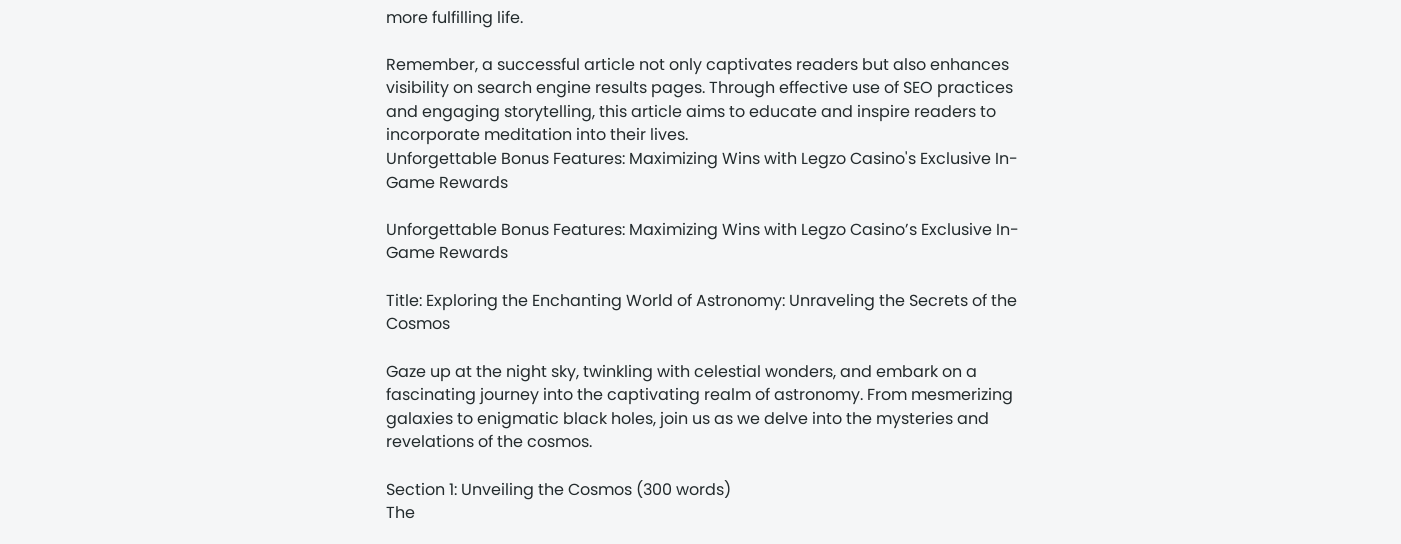more fulfilling life.

Remember, a successful article not only captivates readers but also enhances visibility on search engine results pages. Through effective use of SEO practices and engaging storytelling, this article aims to educate and inspire readers to incorporate meditation into their lives.
Unforgettable Bonus Features: Maximizing Wins with Legzo Casino's Exclusive In-Game Rewards

Unforgettable Bonus Features: Maximizing Wins with Legzo Casino’s Exclusive In-Game Rewards

Title: Exploring the Enchanting World of Astronomy: Unraveling the Secrets of the Cosmos

Gaze up at the night sky, twinkling with celestial wonders, and embark on a fascinating journey into the captivating realm of astronomy. From mesmerizing galaxies to enigmatic black holes, join us as we delve into the mysteries and revelations of the cosmos.

Section 1: Unveiling the Cosmos (300 words)
The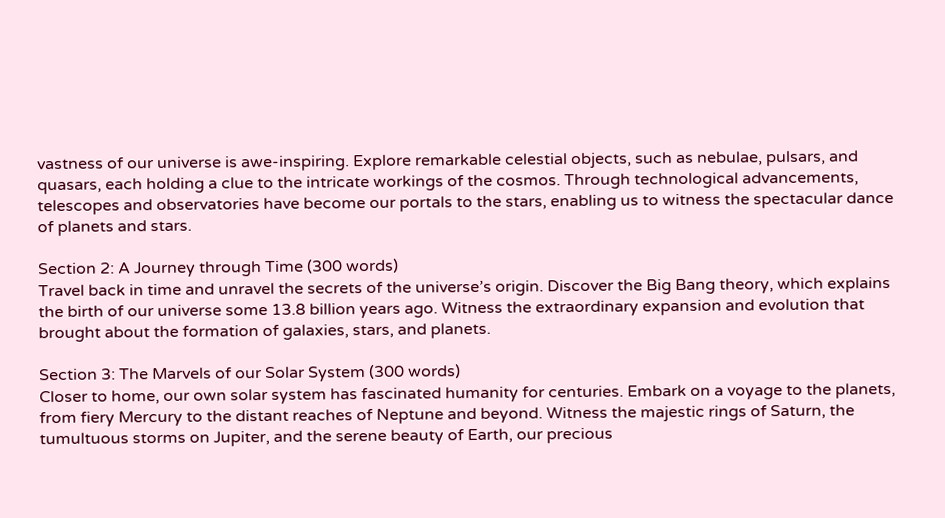vastness of our universe is awe-inspiring. Explore remarkable celestial objects, such as nebulae, pulsars, and quasars, each holding a clue to the intricate workings of the cosmos. Through technological advancements, telescopes and observatories have become our portals to the stars, enabling us to witness the spectacular dance of planets and stars.

Section 2: A Journey through Time (300 words)
Travel back in time and unravel the secrets of the universe’s origin. Discover the Big Bang theory, which explains the birth of our universe some 13.8 billion years ago. Witness the extraordinary expansion and evolution that brought about the formation of galaxies, stars, and planets.

Section 3: The Marvels of our Solar System (300 words)
Closer to home, our own solar system has fascinated humanity for centuries. Embark on a voyage to the planets, from fiery Mercury to the distant reaches of Neptune and beyond. Witness the majestic rings of Saturn, the tumultuous storms on Jupiter, and the serene beauty of Earth, our precious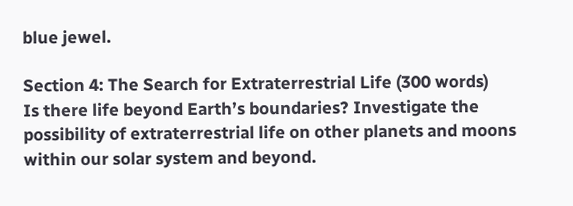blue jewel.

Section 4: The Search for Extraterrestrial Life (300 words)
Is there life beyond Earth’s boundaries? Investigate the possibility of extraterrestrial life on other planets and moons within our solar system and beyond.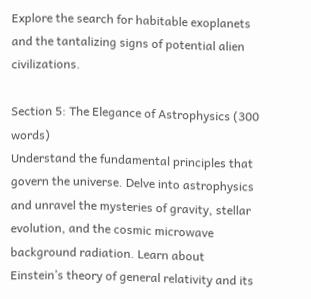Explore the search for habitable exoplanets and the tantalizing signs of potential alien civilizations.

Section 5: The Elegance of Astrophysics (300 words)
Understand the fundamental principles that govern the universe. Delve into astrophysics and unravel the mysteries of gravity, stellar evolution, and the cosmic microwave background radiation. Learn about Einstein’s theory of general relativity and its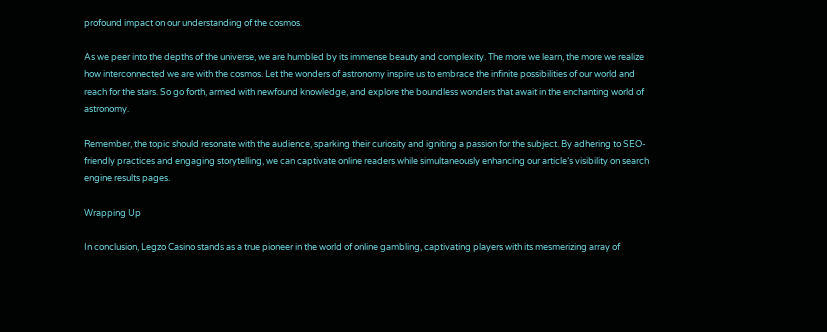profound impact on our understanding of the cosmos.

As we peer into the depths of the universe, we are humbled by its immense beauty and complexity. The more we learn, the more we realize how interconnected we are with the cosmos. Let the wonders of astronomy inspire us to embrace the infinite possibilities of our world and reach for the stars. So go forth, armed with newfound knowledge, and explore the boundless wonders that await in the enchanting world of astronomy.

Remember, the topic should resonate with the audience, sparking their curiosity and igniting a passion for the subject. By adhering to SEO-friendly practices and engaging storytelling, we can captivate online readers while simultaneously enhancing our article’s visibility on search engine results pages.

Wrapping Up

In conclusion, Legzo Casino stands as a true pioneer in the world of online gambling, captivating players with its mesmerizing array of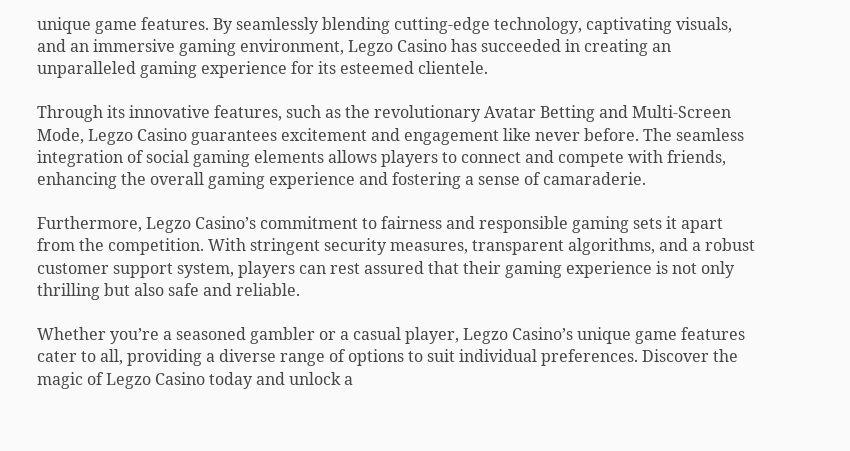unique game features. By seamlessly blending cutting-edge technology, captivating visuals, and an immersive gaming environment, Legzo Casino has succeeded in creating an unparalleled gaming experience for its esteemed clientele.

Through its innovative features, such as the revolutionary Avatar Betting and Multi-Screen Mode, Legzo Casino guarantees excitement and engagement like never before. The seamless integration of social gaming elements allows players to connect and compete with friends, enhancing the overall gaming experience and fostering a sense of camaraderie.

Furthermore, Legzo Casino’s commitment to fairness and responsible gaming sets it apart from the competition. With stringent security measures, transparent algorithms, and a robust customer support system, players can rest assured that their gaming experience is not only thrilling but also safe and reliable.

Whether you’re a seasoned gambler or a casual player, Legzo Casino’s unique game features cater to all, providing a diverse range of options to suit individual preferences. Discover the magic of Legzo Casino today and unlock a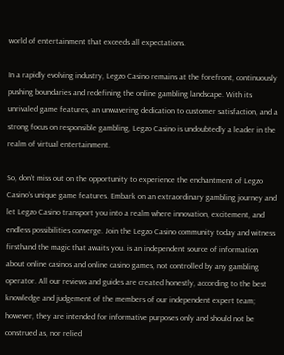world of entertainment that exceeds all expectations.

In a rapidly evolving industry, Legzo Casino remains at the forefront, continuously pushing boundaries and redefining the online gambling landscape. With its unrivaled game features, an unwavering dedication to customer satisfaction, and a strong focus on responsible gambling, Legzo Casino is undoubtedly a leader in the realm of virtual entertainment.

So, don’t miss out on the opportunity to experience the enchantment of Legzo Casino’s unique game features. Embark on an extraordinary gambling journey and let Legzo Casino transport you into a realm where innovation, excitement, and endless possibilities converge. Join the Legzo Casino community today and witness firsthand the magic that awaits you. is an independent source of information about online casinos and online casino games, not controlled by any gambling operator. All our reviews and guides are created honestly, according to the best knowledge and judgement of the members of our independent expert team; however, they are intended for informative purposes only and should not be construed as, nor relied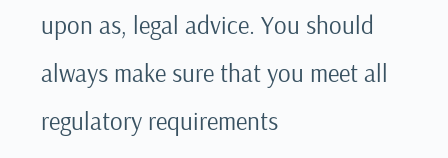upon as, legal advice. You should always make sure that you meet all regulatory requirements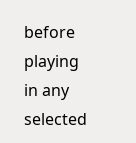before playing in any selected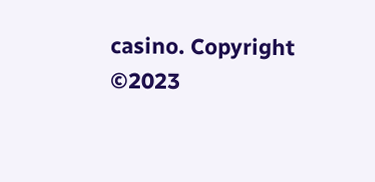casino. Copyright ©2023